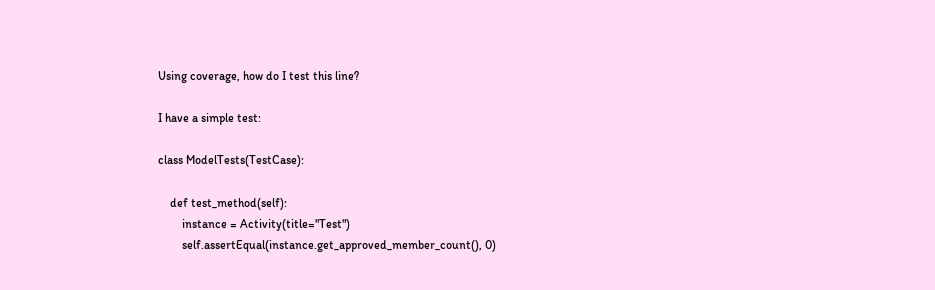Using coverage, how do I test this line?

I have a simple test:

class ModelTests(TestCase):

    def test_method(self):
        instance = Activity(title="Test")
        self.assertEqual(instance.get_approved_member_count(), 0)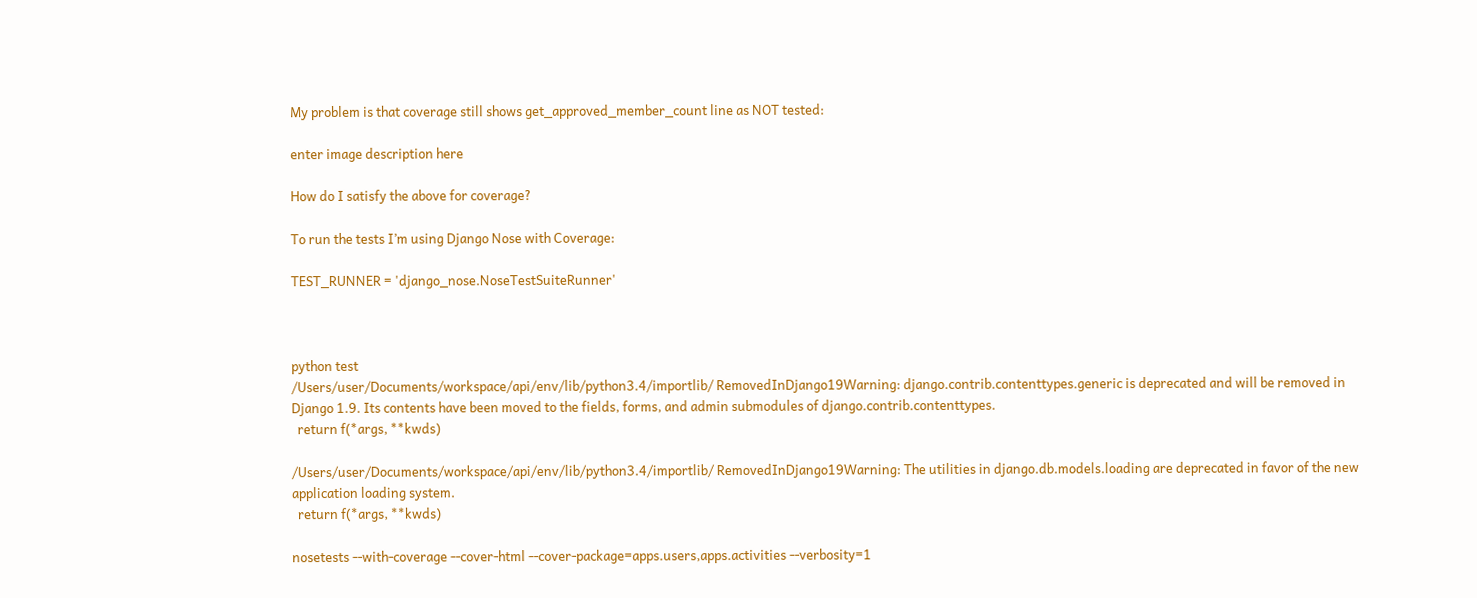My problem is that coverage still shows get_approved_member_count line as NOT tested:

enter image description here

How do I satisfy the above for coverage?

To run the tests I’m using Django Nose with Coverage:

TEST_RUNNER = 'django_nose.NoseTestSuiteRunner'



python test
/Users/user/Documents/workspace/api/env/lib/python3.4/importlib/ RemovedInDjango19Warning: django.contrib.contenttypes.generic is deprecated and will be removed in Django 1.9. Its contents have been moved to the fields, forms, and admin submodules of django.contrib.contenttypes.
  return f(*args, **kwds)

/Users/user/Documents/workspace/api/env/lib/python3.4/importlib/ RemovedInDjango19Warning: The utilities in django.db.models.loading are deprecated in favor of the new application loading system.
  return f(*args, **kwds)

nosetests --with-coverage --cover-html --cover-package=apps.users,apps.activities --verbosity=1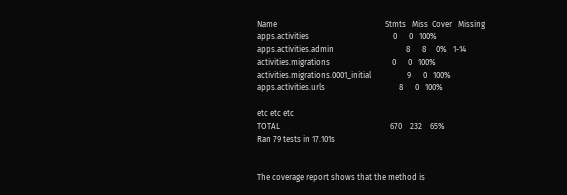Name                                                      Stmts   Miss  Cover   Missing
apps.activities                                          0      0   100%
apps.activities.admin                                    8      8     0%   1-14
activities.migrations                               0      0   100%
activities.migrations.0001_initial                  9      0   100%
apps.activities.urls                                     8      0   100%

etc etc etc
TOTAL                                                       670    232    65%
Ran 79 tests in 17.101s


The coverage report shows that the method is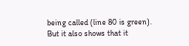being called (line 80 is green). But it also shows that it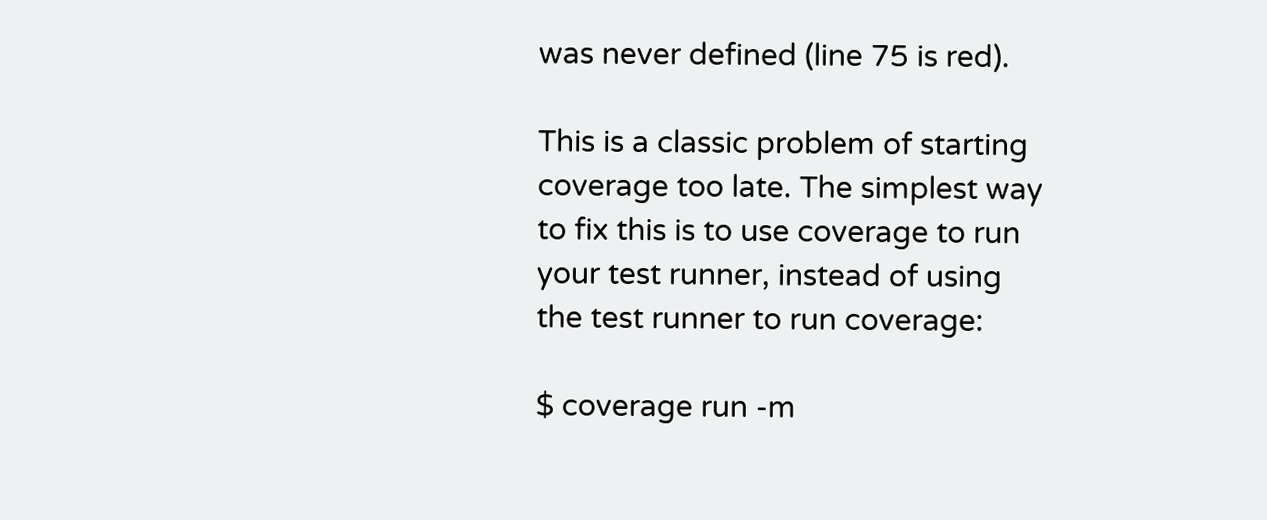was never defined (line 75 is red).

This is a classic problem of starting coverage too late. The simplest way to fix this is to use coverage to run your test runner, instead of using the test runner to run coverage:

$ coverage run -m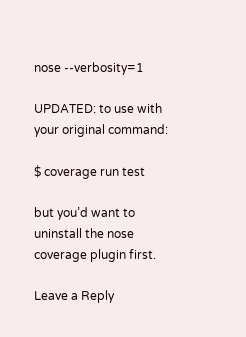nose --verbosity=1

UPDATED: to use with your original command:

$ coverage run test

but you’d want to uninstall the nose coverage plugin first.

Leave a Reply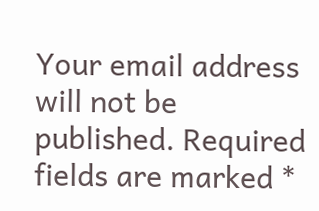Your email address will not be published. Required fields are marked *